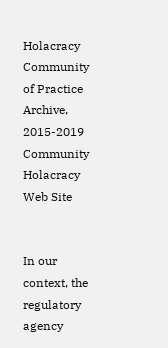Holacracy Community of Practice Archive, 2015-2019 Community Holacracy Web Site


In our context, the regulatory agency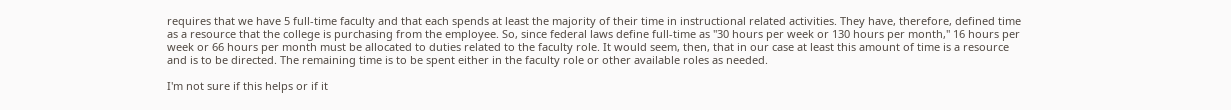requires that we have 5 full-time faculty and that each spends at least the majority of their time in instructional related activities. They have, therefore, defined time as a resource that the college is purchasing from the employee. So, since federal laws define full-time as "30 hours per week or 130 hours per month," 16 hours per week or 66 hours per month must be allocated to duties related to the faculty role. It would seem, then, that in our case at least this amount of time is a resource and is to be directed. The remaining time is to be spent either in the faculty role or other available roles as needed.

I'm not sure if this helps or if it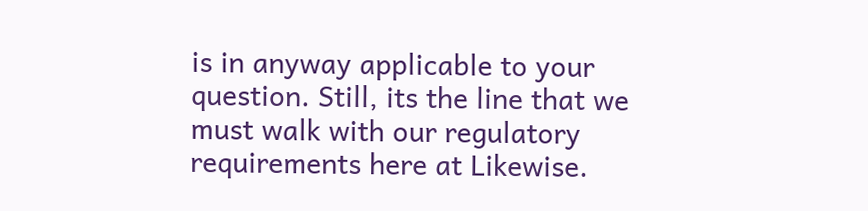is in anyway applicable to your question. Still, its the line that we must walk with our regulatory requirements here at Likewise.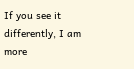If you see it differently, I am more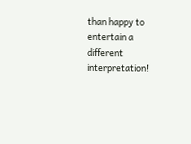than happy to entertain a different interpretation!